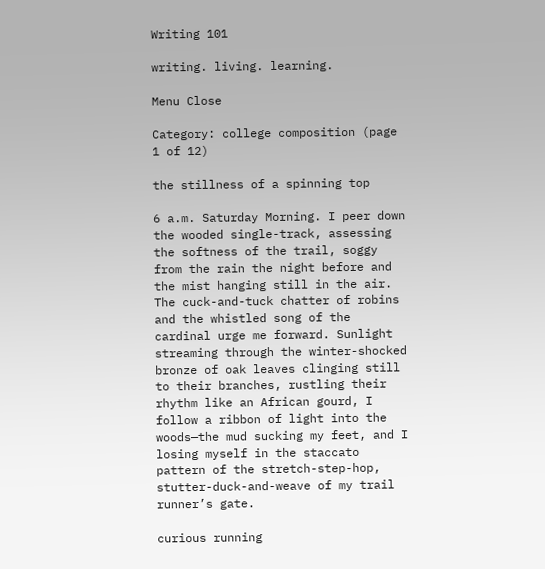Writing 101

writing. living. learning.

Menu Close

Category: college composition (page 1 of 12)

the stillness of a spinning top

6 a.m. Saturday Morning. I peer down the wooded single-track, assessing the softness of the trail, soggy from the rain the night before and the mist hanging still in the air. The cuck-and-tuck chatter of robins and the whistled song of the cardinal urge me forward. Sunlight streaming through the winter-shocked bronze of oak leaves clinging still to their branches, rustling their rhythm like an African gourd, I follow a ribbon of light into the woods—the mud sucking my feet, and I losing myself in the staccato pattern of the stretch-step-hop, stutter-duck-and-weave of my trail runner’s gate.

curious running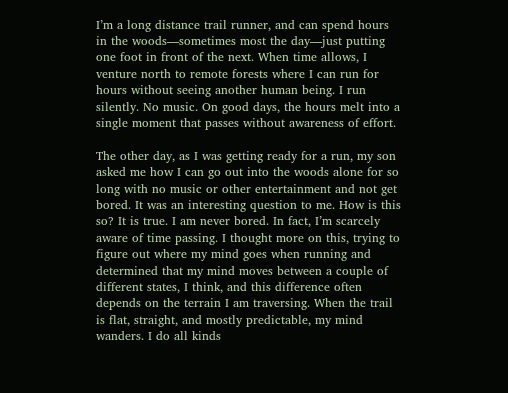I’m a long distance trail runner, and can spend hours in the woods—sometimes most the day—just putting one foot in front of the next. When time allows, I venture north to remote forests where I can run for hours without seeing another human being. I run silently. No music. On good days, the hours melt into a single moment that passes without awareness of effort.

The other day, as I was getting ready for a run, my son asked me how I can go out into the woods alone for so long with no music or other entertainment and not get bored. It was an interesting question to me. How is this so? It is true. I am never bored. In fact, I’m scarcely aware of time passing. I thought more on this, trying to figure out where my mind goes when running and determined that my mind moves between a couple of different states, I think, and this difference often depends on the terrain I am traversing. When the trail is flat, straight, and mostly predictable, my mind wanders. I do all kinds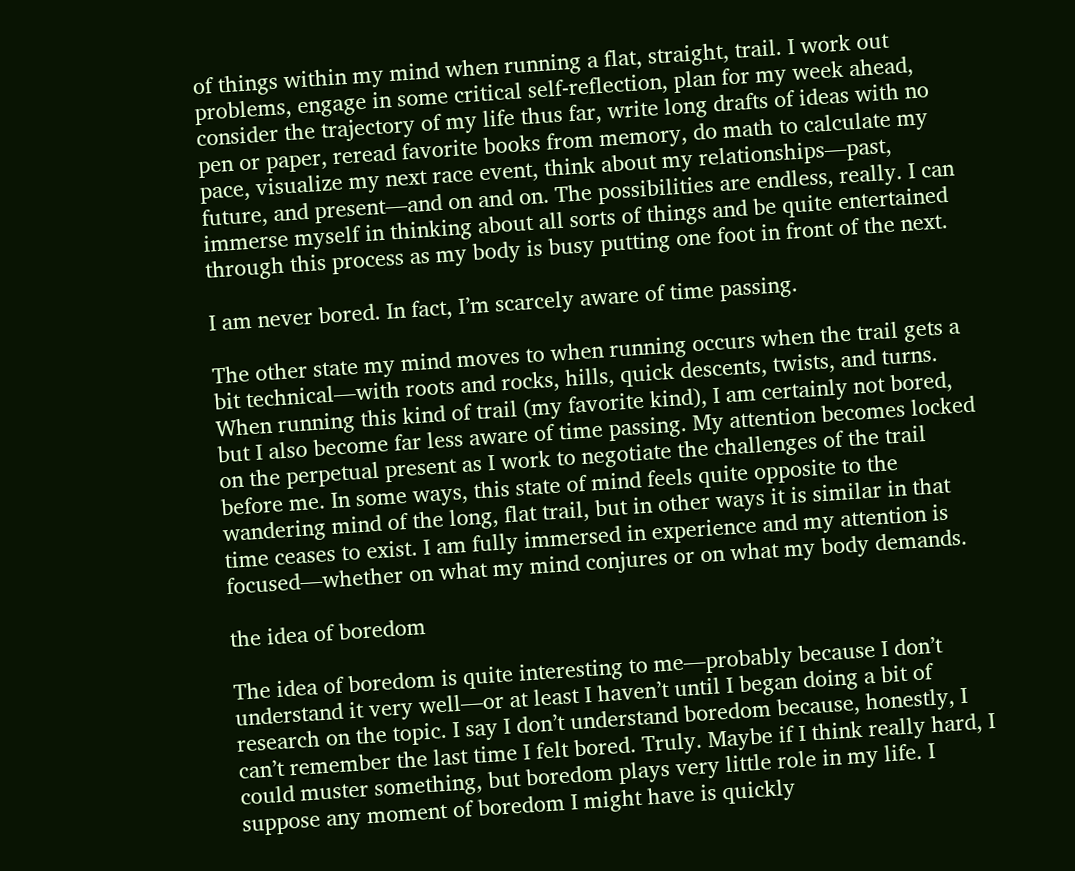of things within my mind when running a flat, straight, trail. I work out problems, engage in some critical self-reflection, plan for my week ahead, consider the trajectory of my life thus far, write long drafts of ideas with no pen or paper, reread favorite books from memory, do math to calculate my pace, visualize my next race event, think about my relationships—past, future, and present—and on and on. The possibilities are endless, really. I can immerse myself in thinking about all sorts of things and be quite entertained through this process as my body is busy putting one foot in front of the next.

I am never bored. In fact, I’m scarcely aware of time passing.

The other state my mind moves to when running occurs when the trail gets a bit technical—with roots and rocks, hills, quick descents, twists, and turns. When running this kind of trail (my favorite kind), I am certainly not bored, but I also become far less aware of time passing. My attention becomes locked on the perpetual present as I work to negotiate the challenges of the trail before me. In some ways, this state of mind feels quite opposite to the wandering mind of the long, flat trail, but in other ways it is similar in that time ceases to exist. I am fully immersed in experience and my attention is focused—whether on what my mind conjures or on what my body demands.

the idea of boredom

The idea of boredom is quite interesting to me—probably because I don’t understand it very well—or at least I haven’t until I began doing a bit of research on the topic. I say I don’t understand boredom because, honestly, I can’t remember the last time I felt bored. Truly. Maybe if I think really hard, I could muster something, but boredom plays very little role in my life. I suppose any moment of boredom I might have is quickly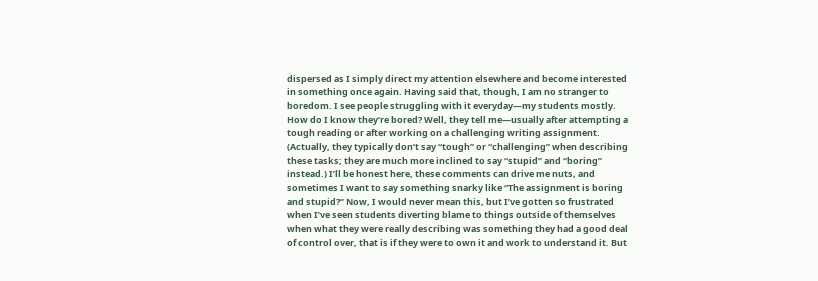dispersed as I simply direct my attention elsewhere and become interested in something once again. Having said that, though, I am no stranger to boredom. I see people struggling with it everyday—my students mostly. How do I know they’re bored? Well, they tell me—usually after attempting a tough reading or after working on a challenging writing assignment. (Actually, they typically don’t say “tough” or “challenging” when describing these tasks; they are much more inclined to say “stupid” and “boring” instead.) I’ll be honest here, these comments can drive me nuts, and sometimes I want to say something snarky like “The assignment is boring and stupid?” Now, I would never mean this, but I’ve gotten so frustrated when I’ve seen students diverting blame to things outside of themselves when what they were really describing was something they had a good deal of control over, that is if they were to own it and work to understand it. But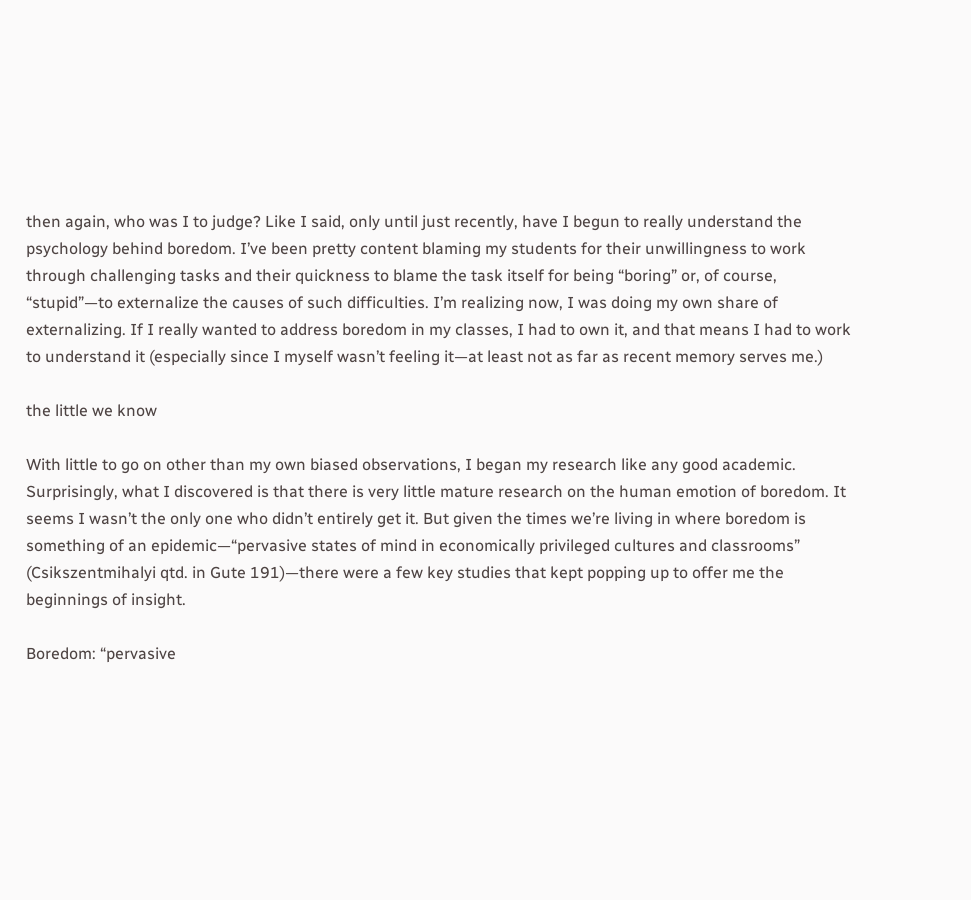then again, who was I to judge? Like I said, only until just recently, have I begun to really understand the psychology behind boredom. I’ve been pretty content blaming my students for their unwillingness to work through challenging tasks and their quickness to blame the task itself for being “boring” or, of course, “stupid”—to externalize the causes of such difficulties. I’m realizing now, I was doing my own share of externalizing. If I really wanted to address boredom in my classes, I had to own it, and that means I had to work to understand it (especially since I myself wasn’t feeling it—at least not as far as recent memory serves me.)

the little we know

With little to go on other than my own biased observations, I began my research like any good academic. Surprisingly, what I discovered is that there is very little mature research on the human emotion of boredom. It seems I wasn’t the only one who didn’t entirely get it. But given the times we’re living in where boredom is something of an epidemic—“pervasive states of mind in economically privileged cultures and classrooms” (Csikszentmihalyi qtd. in Gute 191)—there were a few key studies that kept popping up to offer me the beginnings of insight.

Boredom: “pervasive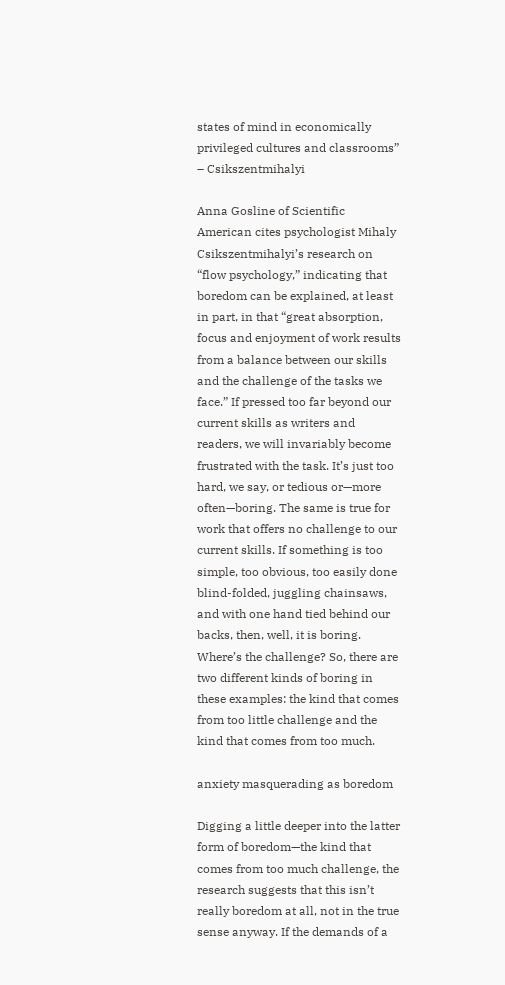states of mind in economically privileged cultures and classrooms”
– Csikszentmihalyi

Anna Gosline of Scientific American cites psychologist Mihaly Csikszentmihalyi’s research on “flow psychology,” indicating that boredom can be explained, at least in part, in that “great absorption, focus and enjoyment of work results from a balance between our skills and the challenge of the tasks we face.” If pressed too far beyond our current skills as writers and readers, we will invariably become frustrated with the task. It’s just too hard, we say, or tedious or—more often—boring. The same is true for work that offers no challenge to our current skills. If something is too simple, too obvious, too easily done blind-folded, juggling chainsaws, and with one hand tied behind our backs, then, well, it is boring. Where’s the challenge? So, there are two different kinds of boring in these examples: the kind that comes from too little challenge and the kind that comes from too much.

anxiety masquerading as boredom

Digging a little deeper into the latter form of boredom—the kind that comes from too much challenge, the research suggests that this isn’t really boredom at all, not in the true sense anyway. If the demands of a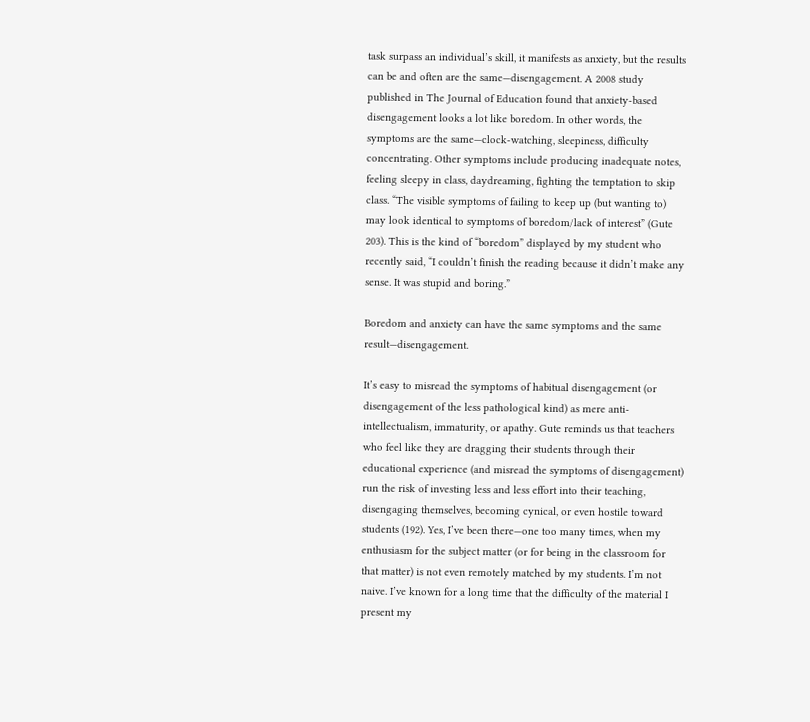task surpass an individual’s skill, it manifests as anxiety, but the results can be and often are the same—disengagement. A 2008 study published in The Journal of Education found that anxiety-based disengagement looks a lot like boredom. In other words, the symptoms are the same—clock-watching, sleepiness, difficulty concentrating. Other symptoms include producing inadequate notes, feeling sleepy in class, daydreaming, fighting the temptation to skip class. “The visible symptoms of failing to keep up (but wanting to) may look identical to symptoms of boredom/lack of interest” (Gute 203). This is the kind of “boredom” displayed by my student who recently said, “I couldn’t finish the reading because it didn’t make any sense. It was stupid and boring.”

Boredom and anxiety can have the same symptoms and the same result—disengagement.

It’s easy to misread the symptoms of habitual disengagement (or disengagement of the less pathological kind) as mere anti-intellectualism, immaturity, or apathy. Gute reminds us that teachers who feel like they are dragging their students through their educational experience (and misread the symptoms of disengagement) run the risk of investing less and less effort into their teaching, disengaging themselves, becoming cynical, or even hostile toward students (192). Yes, I’ve been there—one too many times, when my enthusiasm for the subject matter (or for being in the classroom for that matter) is not even remotely matched by my students. I’m not naive. I’ve known for a long time that the difficulty of the material I present my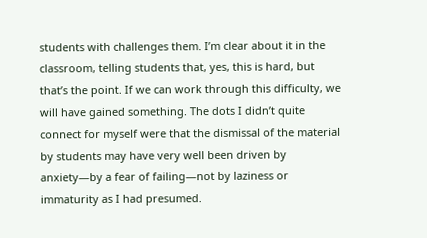students with challenges them. I’m clear about it in the classroom, telling students that, yes, this is hard, but that’s the point. If we can work through this difficulty, we will have gained something. The dots I didn’t quite connect for myself were that the dismissal of the material by students may have very well been driven by anxiety—by a fear of failing—not by laziness or immaturity as I had presumed.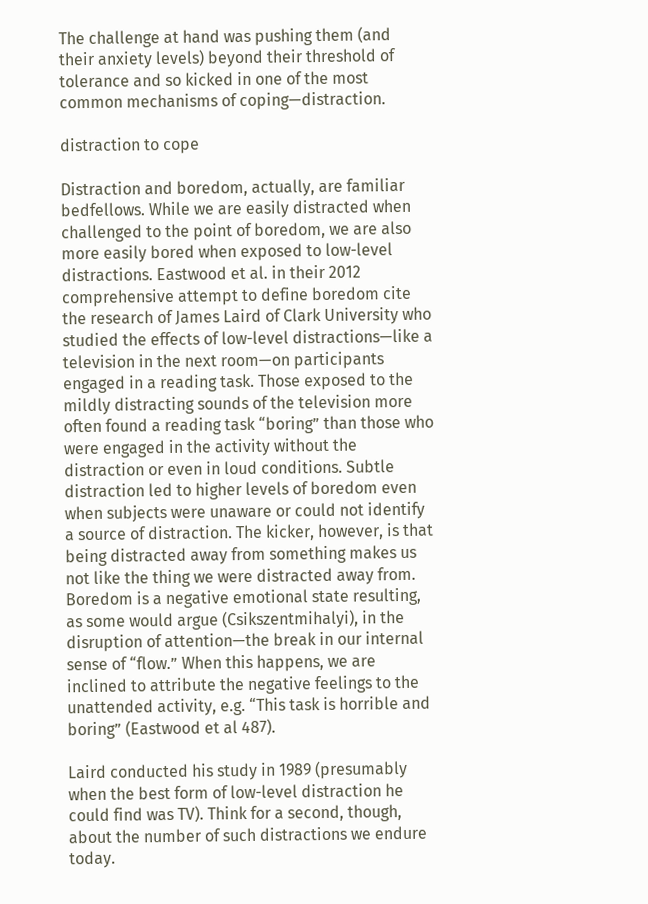The challenge at hand was pushing them (and their anxiety levels) beyond their threshold of tolerance and so kicked in one of the most common mechanisms of coping—distraction.

distraction to cope

Distraction and boredom, actually, are familiar bedfellows. While we are easily distracted when challenged to the point of boredom, we are also more easily bored when exposed to low-level distractions. Eastwood et al. in their 2012 comprehensive attempt to define boredom cite the research of James Laird of Clark University who studied the effects of low-level distractions—like a television in the next room—on participants engaged in a reading task. Those exposed to the mildly distracting sounds of the television more often found a reading task “boring” than those who were engaged in the activity without the distraction or even in loud conditions. Subtle distraction led to higher levels of boredom even when subjects were unaware or could not identify a source of distraction. The kicker, however, is that being distracted away from something makes us not like the thing we were distracted away from. Boredom is a negative emotional state resulting, as some would argue (Csikszentmihalyi), in the disruption of attention—the break in our internal sense of “flow.” When this happens, we are inclined to attribute the negative feelings to the unattended activity, e.g. “This task is horrible and boring” (Eastwood et al 487).

Laird conducted his study in 1989 (presumably when the best form of low-level distraction he could find was TV). Think for a second, though, about the number of such distractions we endure today.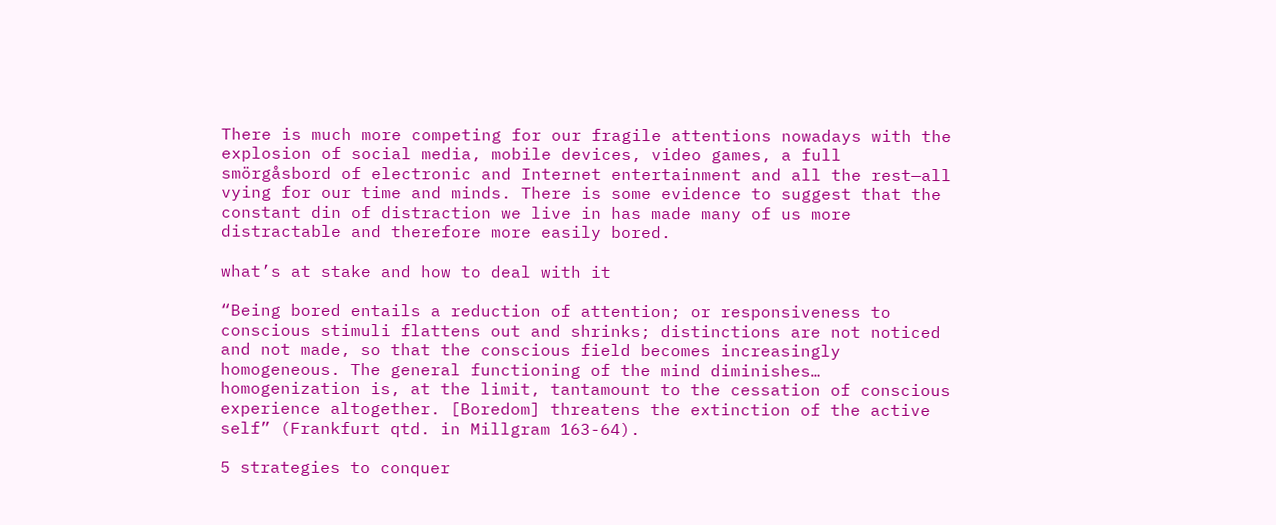There is much more competing for our fragile attentions nowadays with the explosion of social media, mobile devices, video games, a full smörgåsbord of electronic and Internet entertainment and all the rest—all vying for our time and minds. There is some evidence to suggest that the constant din of distraction we live in has made many of us more distractable and therefore more easily bored.

what’s at stake and how to deal with it

“Being bored entails a reduction of attention; or responsiveness to conscious stimuli flattens out and shrinks; distinctions are not noticed and not made, so that the conscious field becomes increasingly homogeneous. The general functioning of the mind diminishes… homogenization is, at the limit, tantamount to the cessation of conscious experience altogether. [Boredom] threatens the extinction of the active self” (Frankfurt qtd. in Millgram 163-64).

5 strategies to conquer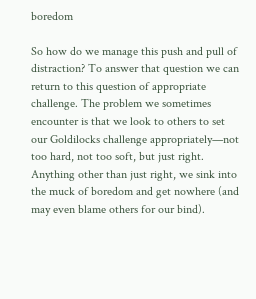boredom

So how do we manage this push and pull of distraction? To answer that question we can return to this question of appropriate challenge. The problem we sometimes encounter is that we look to others to set our Goldilocks challenge appropriately—not too hard, not too soft, but just right. Anything other than just right, we sink into the muck of boredom and get nowhere (and may even blame others for our bind).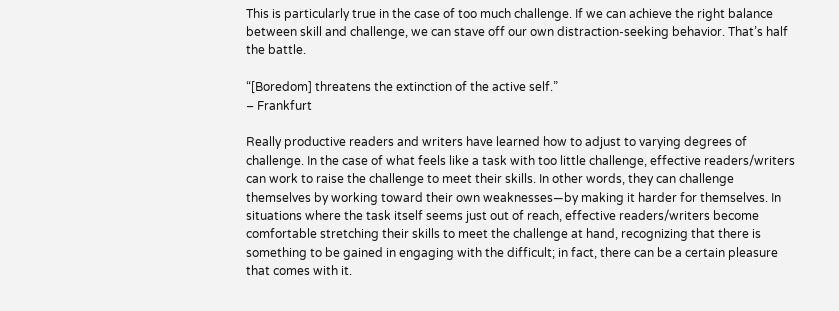This is particularly true in the case of too much challenge. If we can achieve the right balance between skill and challenge, we can stave off our own distraction-seeking behavior. That’s half the battle.

“[Boredom] threatens the extinction of the active self.”
– Frankfurt

Really productive readers and writers have learned how to adjust to varying degrees of challenge. In the case of what feels like a task with too little challenge, effective readers/writers can work to raise the challenge to meet their skills. In other words, they can challenge themselves by working toward their own weaknesses—by making it harder for themselves. In situations where the task itself seems just out of reach, effective readers/writers become comfortable stretching their skills to meet the challenge at hand, recognizing that there is something to be gained in engaging with the difficult; in fact, there can be a certain pleasure that comes with it.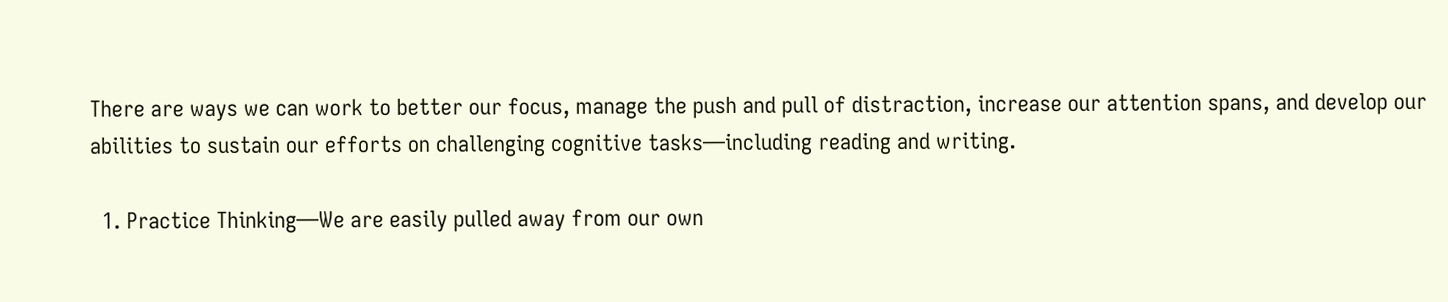There are ways we can work to better our focus, manage the push and pull of distraction, increase our attention spans, and develop our abilities to sustain our efforts on challenging cognitive tasks—including reading and writing.

  1. Practice Thinking—We are easily pulled away from our own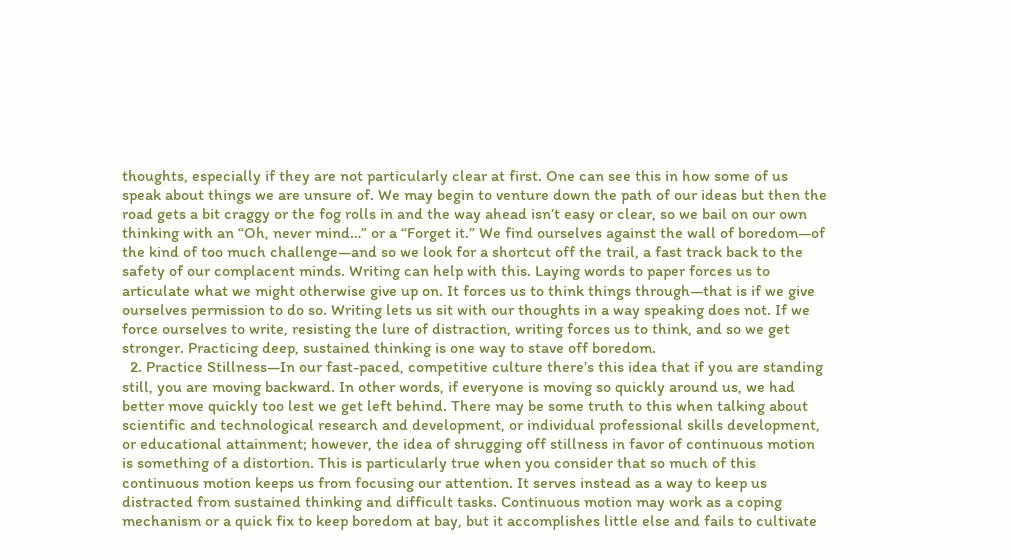thoughts, especially if they are not particularly clear at first. One can see this in how some of us speak about things we are unsure of. We may begin to venture down the path of our ideas but then the road gets a bit craggy or the fog rolls in and the way ahead isn’t easy or clear, so we bail on our own thinking with an “Oh, never mind…” or a “Forget it.” We find ourselves against the wall of boredom—of the kind of too much challenge—and so we look for a shortcut off the trail, a fast track back to the safety of our complacent minds. Writing can help with this. Laying words to paper forces us to articulate what we might otherwise give up on. It forces us to think things through—that is if we give ourselves permission to do so. Writing lets us sit with our thoughts in a way speaking does not. If we force ourselves to write, resisting the lure of distraction, writing forces us to think, and so we get stronger. Practicing deep, sustained thinking is one way to stave off boredom.
  2. Practice Stillness—In our fast-paced, competitive culture there’s this idea that if you are standing still, you are moving backward. In other words, if everyone is moving so quickly around us, we had better move quickly too lest we get left behind. There may be some truth to this when talking about scientific and technological research and development, or individual professional skills development, or educational attainment; however, the idea of shrugging off stillness in favor of continuous motion is something of a distortion. This is particularly true when you consider that so much of this continuous motion keeps us from focusing our attention. It serves instead as a way to keep us distracted from sustained thinking and difficult tasks. Continuous motion may work as a coping mechanism or a quick fix to keep boredom at bay, but it accomplishes little else and fails to cultivate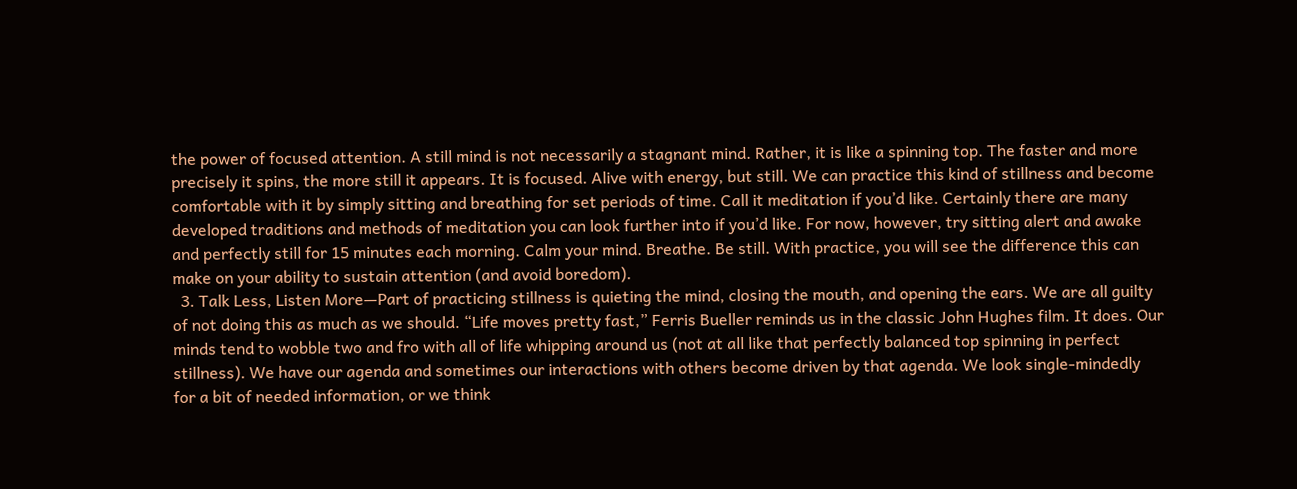the power of focused attention. A still mind is not necessarily a stagnant mind. Rather, it is like a spinning top. The faster and more precisely it spins, the more still it appears. It is focused. Alive with energy, but still. We can practice this kind of stillness and become comfortable with it by simply sitting and breathing for set periods of time. Call it meditation if you’d like. Certainly there are many developed traditions and methods of meditation you can look further into if you’d like. For now, however, try sitting alert and awake and perfectly still for 15 minutes each morning. Calm your mind. Breathe. Be still. With practice, you will see the difference this can make on your ability to sustain attention (and avoid boredom).
  3. Talk Less, Listen More—Part of practicing stillness is quieting the mind, closing the mouth, and opening the ears. We are all guilty of not doing this as much as we should. “Life moves pretty fast,” Ferris Bueller reminds us in the classic John Hughes film. It does. Our minds tend to wobble two and fro with all of life whipping around us (not at all like that perfectly balanced top spinning in perfect stillness). We have our agenda and sometimes our interactions with others become driven by that agenda. We look single-mindedly for a bit of needed information, or we think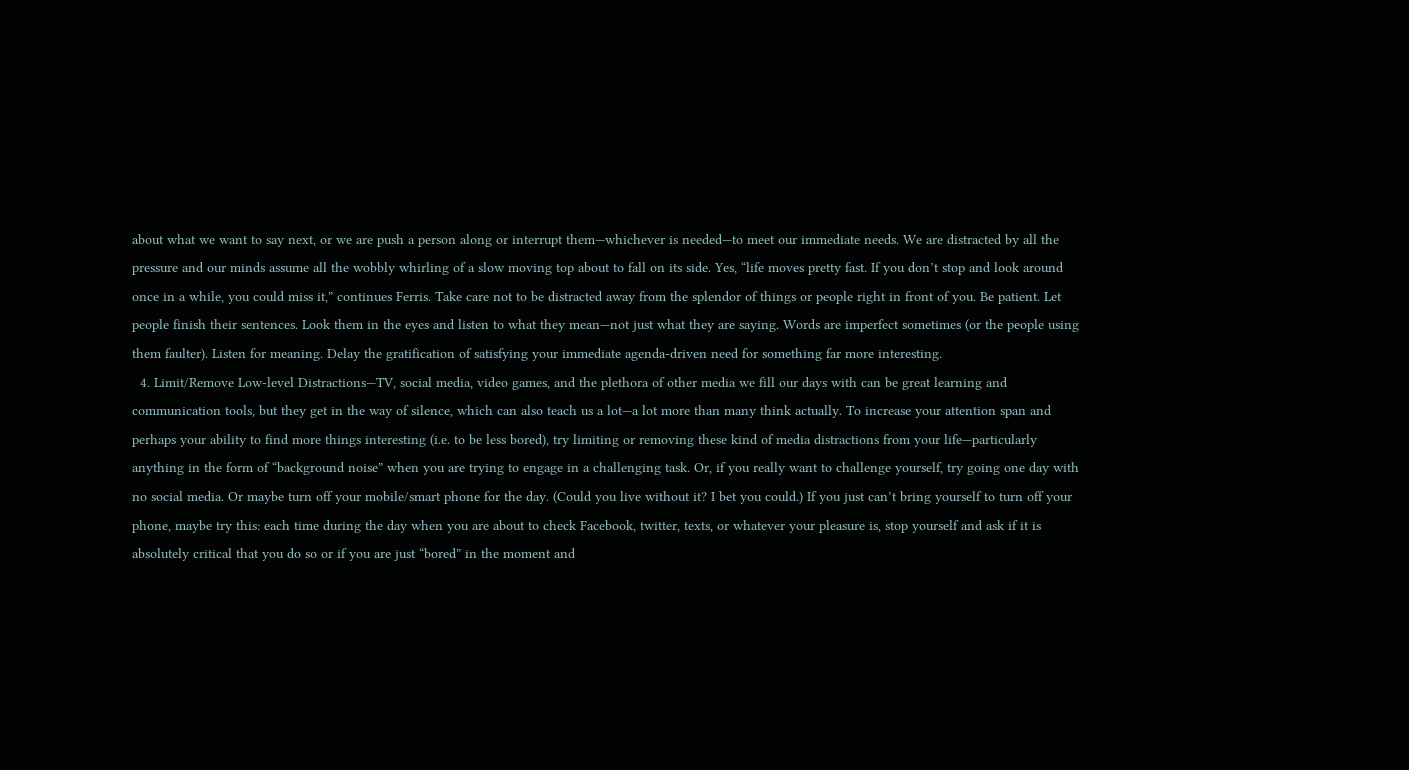about what we want to say next, or we are push a person along or interrupt them—whichever is needed—to meet our immediate needs. We are distracted by all the pressure and our minds assume all the wobbly whirling of a slow moving top about to fall on its side. Yes, “life moves pretty fast. If you don’t stop and look around once in a while, you could miss it,” continues Ferris. Take care not to be distracted away from the splendor of things or people right in front of you. Be patient. Let people finish their sentences. Look them in the eyes and listen to what they mean—not just what they are saying. Words are imperfect sometimes (or the people using them faulter). Listen for meaning. Delay the gratification of satisfying your immediate agenda-driven need for something far more interesting.
  4. Limit/Remove Low-level Distractions—TV, social media, video games, and the plethora of other media we fill our days with can be great learning and communication tools, but they get in the way of silence, which can also teach us a lot—a lot more than many think actually. To increase your attention span and perhaps your ability to find more things interesting (i.e. to be less bored), try limiting or removing these kind of media distractions from your life—particularly anything in the form of “background noise” when you are trying to engage in a challenging task. Or, if you really want to challenge yourself, try going one day with no social media. Or maybe turn off your mobile/smart phone for the day. (Could you live without it? I bet you could.) If you just can’t bring yourself to turn off your phone, maybe try this: each time during the day when you are about to check Facebook, twitter, texts, or whatever your pleasure is, stop yourself and ask if it is absolutely critical that you do so or if you are just “bored” in the moment and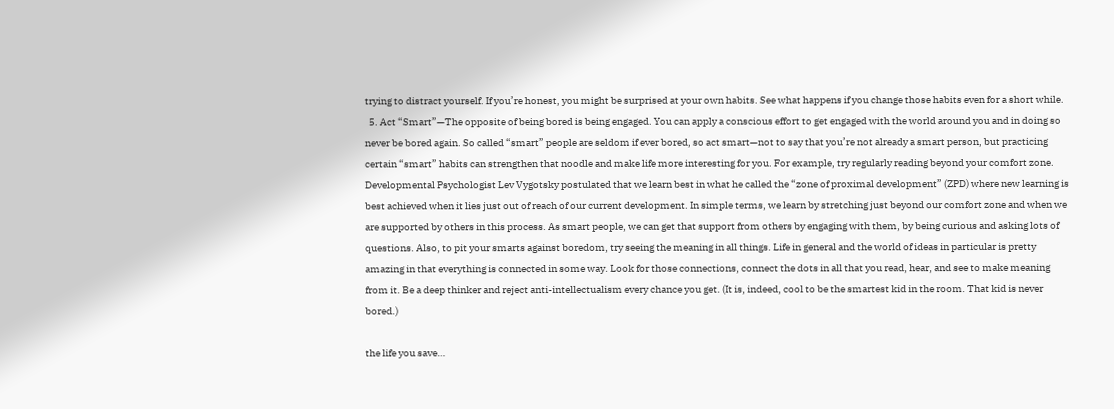trying to distract yourself. If you’re honest, you might be surprised at your own habits. See what happens if you change those habits even for a short while.
  5. Act “Smart”—The opposite of being bored is being engaged. You can apply a conscious effort to get engaged with the world around you and in doing so never be bored again. So called “smart” people are seldom if ever bored, so act smart—not to say that you’re not already a smart person, but practicing certain “smart” habits can strengthen that noodle and make life more interesting for you. For example, try regularly reading beyond your comfort zone. Developmental Psychologist Lev Vygotsky postulated that we learn best in what he called the “zone of proximal development” (ZPD) where new learning is best achieved when it lies just out of reach of our current development. In simple terms, we learn by stretching just beyond our comfort zone and when we are supported by others in this process. As smart people, we can get that support from others by engaging with them, by being curious and asking lots of questions. Also, to pit your smarts against boredom, try seeing the meaning in all things. Life in general and the world of ideas in particular is pretty amazing in that everything is connected in some way. Look for those connections, connect the dots in all that you read, hear, and see to make meaning from it. Be a deep thinker and reject anti-intellectualism every chance you get. (It is, indeed, cool to be the smartest kid in the room. That kid is never bored.)

the life you save…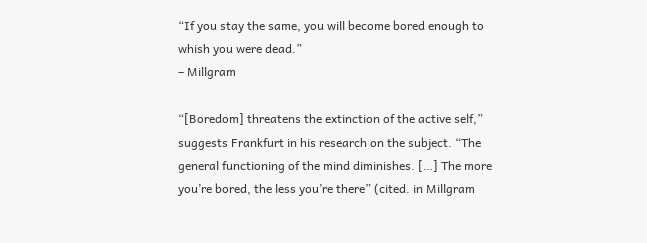“If you stay the same, you will become bored enough to whish you were dead.”
– Millgram

“[Boredom] threatens the extinction of the active self,” suggests Frankfurt in his research on the subject. “The general functioning of the mind diminishes. […] The more you’re bored, the less you’re there” (cited. in Millgram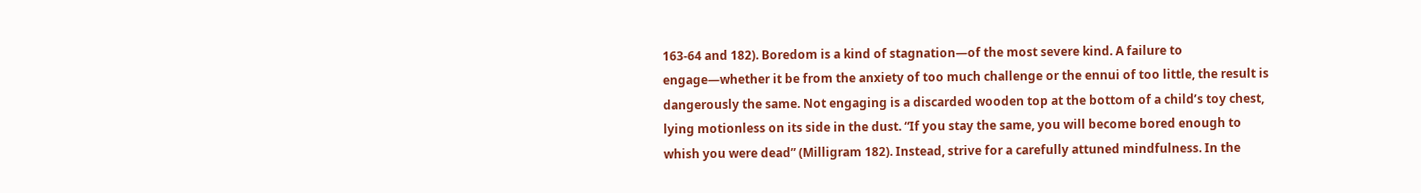163-64 and 182). Boredom is a kind of stagnation—of the most severe kind. A failure to engage—whether it be from the anxiety of too much challenge or the ennui of too little, the result is dangerously the same. Not engaging is a discarded wooden top at the bottom of a child’s toy chest, lying motionless on its side in the dust. “If you stay the same, you will become bored enough to whish you were dead” (Milligram 182). Instead, strive for a carefully attuned mindfulness. In the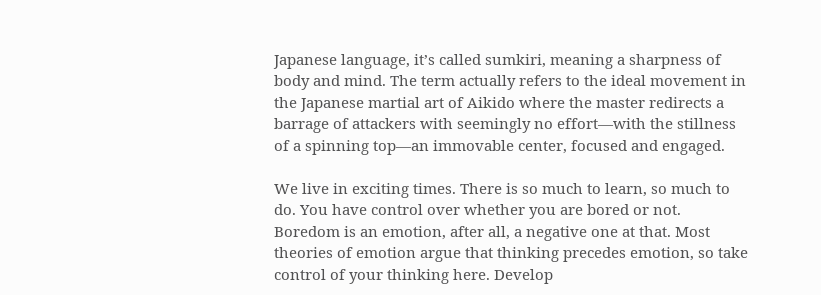Japanese language, it’s called sumkiri, meaning a sharpness of body and mind. The term actually refers to the ideal movement in the Japanese martial art of Aikido where the master redirects a barrage of attackers with seemingly no effort—with the stillness of a spinning top—an immovable center, focused and engaged.

We live in exciting times. There is so much to learn, so much to do. You have control over whether you are bored or not. Boredom is an emotion, after all, a negative one at that. Most theories of emotion argue that thinking precedes emotion, so take control of your thinking here. Develop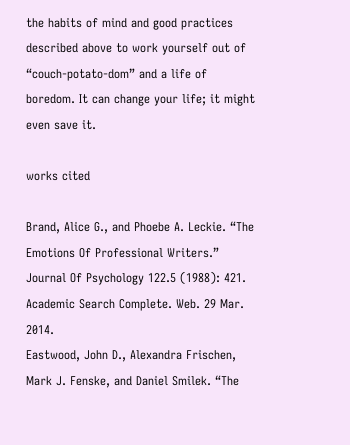the habits of mind and good practices described above to work yourself out of “couch-potato-dom” and a life of boredom. It can change your life; it might even save it.

works cited

Brand, Alice G., and Phoebe A. Leckie. “The Emotions Of Professional Writers.” Journal Of Psychology 122.5 (1988): 421. Academic Search Complete. Web. 29 Mar. 2014.
Eastwood, John D., Alexandra Frischen, Mark J. Fenske, and Daniel Smilek. “The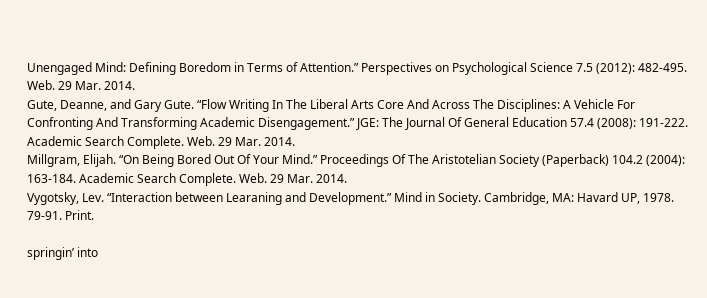Unengaged Mind: Defining Boredom in Terms of Attention.” Perspectives on Psychological Science 7.5 (2012): 482-495. Web. 29 Mar. 2014.
Gute, Deanne, and Gary Gute. “Flow Writing In The Liberal Arts Core And Across The Disciplines: A Vehicle For Confronting And Transforming Academic Disengagement.” JGE: The Journal Of General Education 57.4 (2008): 191-222. Academic Search Complete. Web. 29 Mar. 2014.
Millgram, Elijah. “On Being Bored Out Of Your Mind.” Proceedings Of The Aristotelian Society (Paperback) 104.2 (2004): 163-184. Academic Search Complete. Web. 29 Mar. 2014.
Vygotsky, Lev. “Interaction between Learaning and Development.” Mind in Society. Cambridge, MA: Havard UP, 1978. 79-91. Print.

springin’ into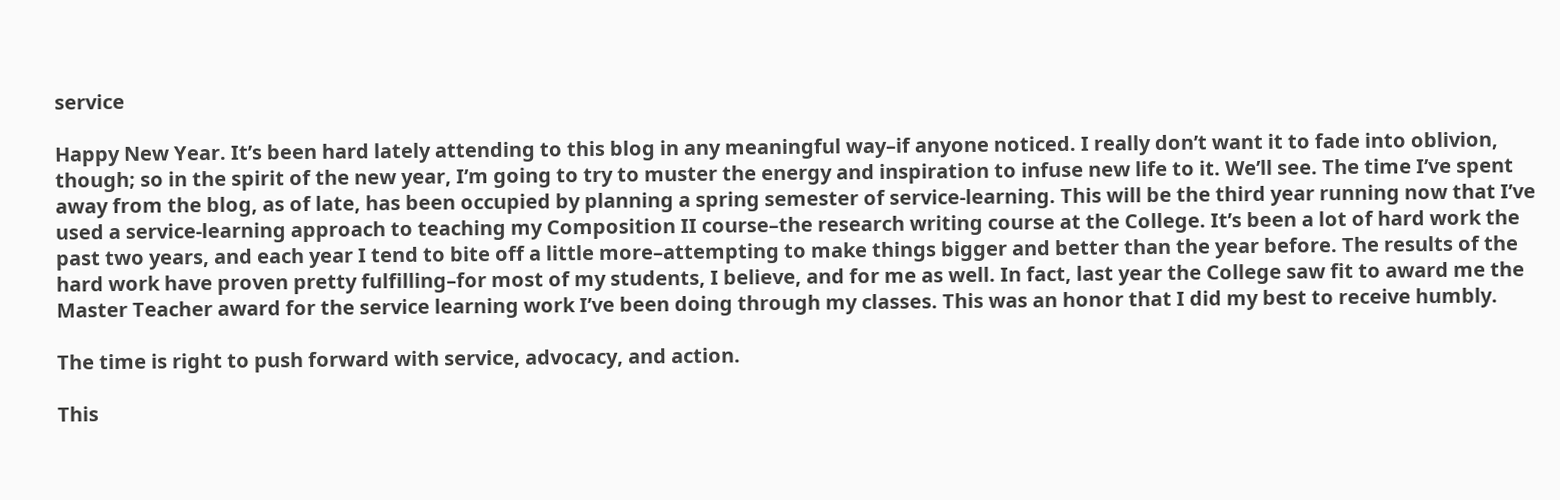service

Happy New Year. It’s been hard lately attending to this blog in any meaningful way–if anyone noticed. I really don’t want it to fade into oblivion, though; so in the spirit of the new year, I’m going to try to muster the energy and inspiration to infuse new life to it. We’ll see. The time I’ve spent away from the blog, as of late, has been occupied by planning a spring semester of service-learning. This will be the third year running now that I’ve used a service-learning approach to teaching my Composition II course–the research writing course at the College. It’s been a lot of hard work the past two years, and each year I tend to bite off a little more–attempting to make things bigger and better than the year before. The results of the hard work have proven pretty fulfilling–for most of my students, I believe, and for me as well. In fact, last year the College saw fit to award me the Master Teacher award for the service learning work I’ve been doing through my classes. This was an honor that I did my best to receive humbly.

The time is right to push forward with service, advocacy, and action.

This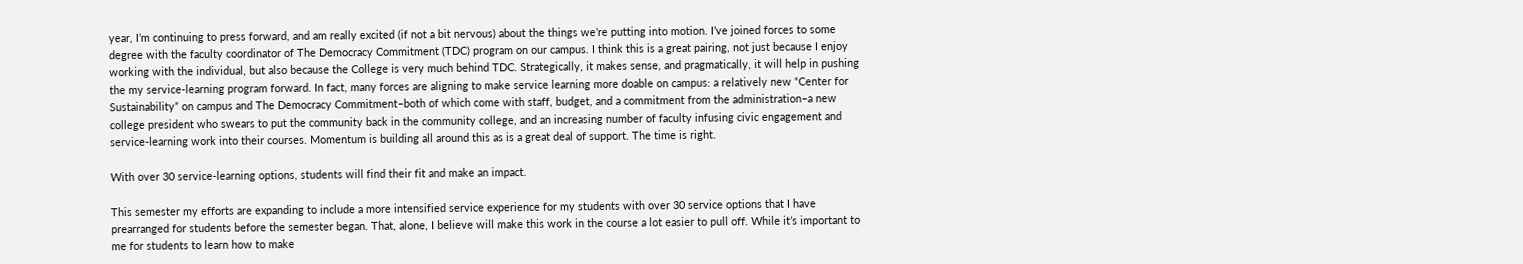year, I’m continuing to press forward, and am really excited (if not a bit nervous) about the things we’re putting into motion. I’ve joined forces to some degree with the faculty coordinator of The Democracy Commitment (TDC) program on our campus. I think this is a great pairing, not just because I enjoy working with the individual, but also because the College is very much behind TDC. Strategically, it makes sense, and pragmatically, it will help in pushing the my service-learning program forward. In fact, many forces are aligning to make service learning more doable on campus: a relatively new “Center for Sustainability” on campus and The Democracy Commitment–both of which come with staff, budget, and a commitment from the administration–a new college president who swears to put the community back in the community college, and an increasing number of faculty infusing civic engagement and service-learning work into their courses. Momentum is building all around this as is a great deal of support. The time is right.

With over 30 service-learning options, students will find their fit and make an impact.

This semester my efforts are expanding to include a more intensified service experience for my students with over 30 service options that I have prearranged for students before the semester began. That, alone, I believe will make this work in the course a lot easier to pull off. While it’s important to me for students to learn how to make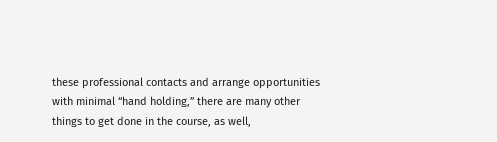these professional contacts and arrange opportunities with minimal “hand holding,” there are many other things to get done in the course, as well,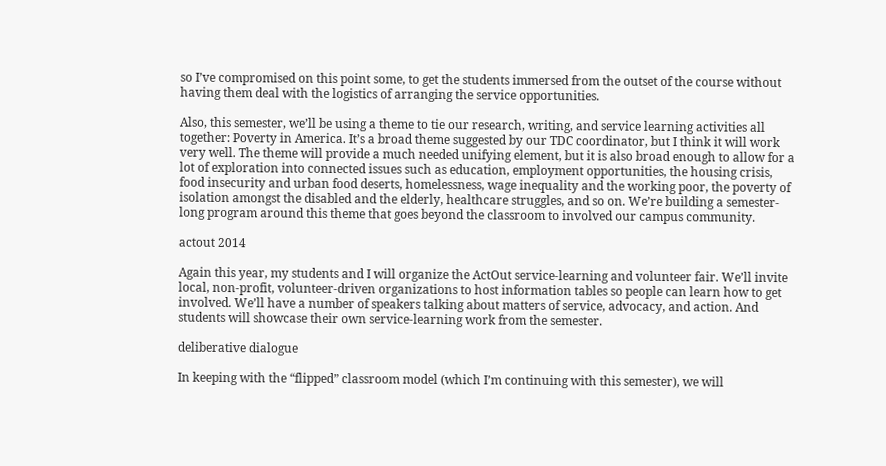so I’ve compromised on this point some, to get the students immersed from the outset of the course without having them deal with the logistics of arranging the service opportunities.

Also, this semester, we’ll be using a theme to tie our research, writing, and service learning activities all together: Poverty in America. It’s a broad theme suggested by our TDC coordinator, but I think it will work very well. The theme will provide a much needed unifying element, but it is also broad enough to allow for a lot of exploration into connected issues such as education, employment opportunities, the housing crisis, food insecurity and urban food deserts, homelessness, wage inequality and the working poor, the poverty of isolation amongst the disabled and the elderly, healthcare struggles, and so on. We’re building a semester-long program around this theme that goes beyond the classroom to involved our campus community.

actout 2014

Again this year, my students and I will organize the ActOut service-learning and volunteer fair. We’ll invite local, non-profit, volunteer-driven organizations to host information tables so people can learn how to get involved. We’ll have a number of speakers talking about matters of service, advocacy, and action. And students will showcase their own service-learning work from the semester.

deliberative dialogue

In keeping with the “flipped” classroom model (which I’m continuing with this semester), we will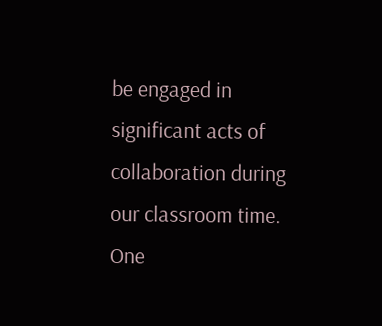be engaged in significant acts of collaboration during our classroom time. One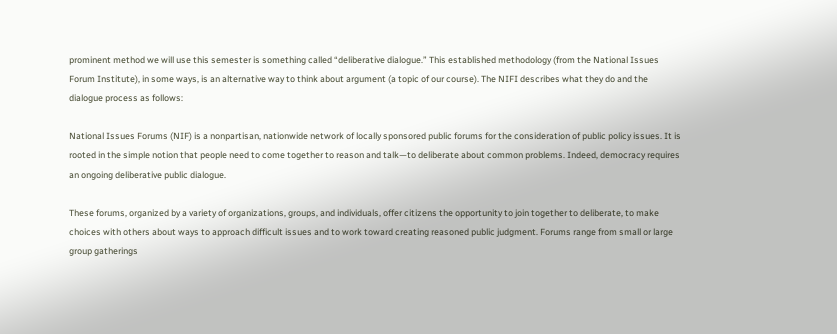prominent method we will use this semester is something called “deliberative dialogue.” This established methodology (from the National Issues Forum Institute), in some ways, is an alternative way to think about argument (a topic of our course). The NIFI describes what they do and the dialogue process as follows:

National Issues Forums (NIF) is a nonpartisan, nationwide network of locally sponsored public forums for the consideration of public policy issues. It is rooted in the simple notion that people need to come together to reason and talk—to deliberate about common problems. Indeed, democracy requires an ongoing deliberative public dialogue.

These forums, organized by a variety of organizations, groups, and individuals, offer citizens the opportunity to join together to deliberate, to make choices with others about ways to approach difficult issues and to work toward creating reasoned public judgment. Forums range from small or large group gatherings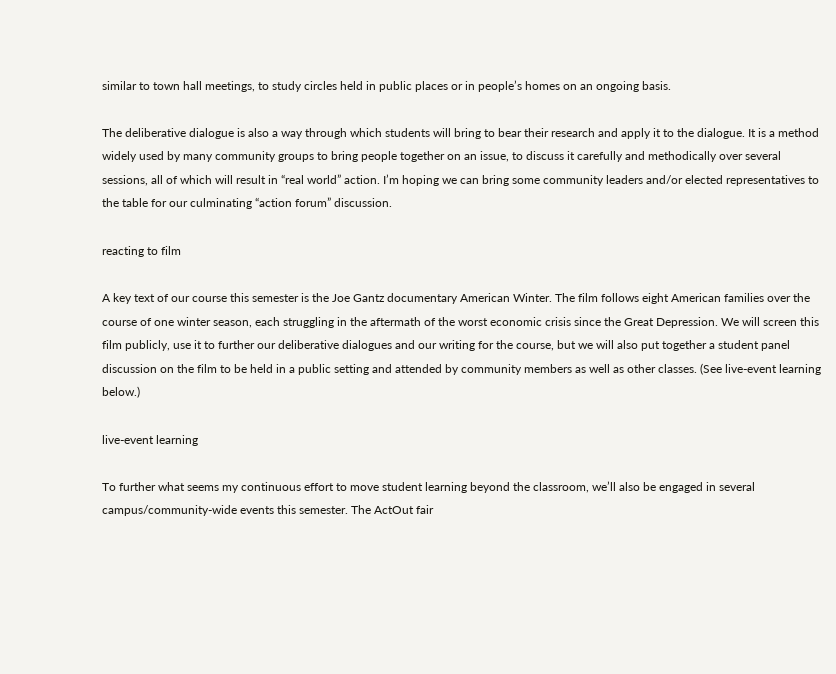similar to town hall meetings, to study circles held in public places or in people’s homes on an ongoing basis.

The deliberative dialogue is also a way through which students will bring to bear their research and apply it to the dialogue. It is a method widely used by many community groups to bring people together on an issue, to discuss it carefully and methodically over several sessions, all of which will result in “real world” action. I’m hoping we can bring some community leaders and/or elected representatives to the table for our culminating “action forum” discussion.

reacting to film

A key text of our course this semester is the Joe Gantz documentary American Winter. The film follows eight American families over the course of one winter season, each struggling in the aftermath of the worst economic crisis since the Great Depression. We will screen this film publicly, use it to further our deliberative dialogues and our writing for the course, but we will also put together a student panel discussion on the film to be held in a public setting and attended by community members as well as other classes. (See live-event learning below.)

live-event learning

To further what seems my continuous effort to move student learning beyond the classroom, we’ll also be engaged in several campus/community-wide events this semester. The ActOut fair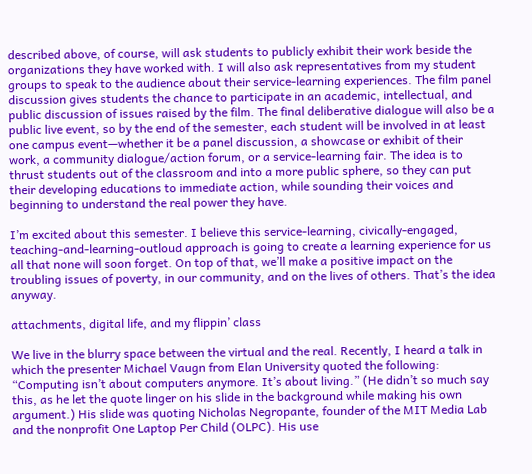described above, of course, will ask students to publicly exhibit their work beside the organizations they have worked with. I will also ask representatives from my student groups to speak to the audience about their service-learning experiences. The film panel discussion gives students the chance to participate in an academic, intellectual, and public discussion of issues raised by the film. The final deliberative dialogue will also be a public live event, so by the end of the semester, each student will be involved in at least one campus event—whether it be a panel discussion, a showcase or exhibit of their work, a community dialogue/action forum, or a service-learning fair. The idea is to thrust students out of the classroom and into a more public sphere, so they can put their developing educations to immediate action, while sounding their voices and beginning to understand the real power they have.

I’m excited about this semester. I believe this service-learning, civically-engaged, teaching-and-learning-outloud approach is going to create a learning experience for us all that none will soon forget. On top of that, we’ll make a positive impact on the troubling issues of poverty, in our community, and on the lives of others. That’s the idea anyway.

attachments, digital life, and my flippin’ class

We live in the blurry space between the virtual and the real. Recently, I heard a talk in which the presenter Michael Vaugn from Elan University quoted the following: “Computing isn’t about computers anymore. It’s about living.” (He didn’t so much say this, as he let the quote linger on his slide in the background while making his own argument.) His slide was quoting Nicholas Negropante, founder of the MIT Media Lab and the nonprofit One Laptop Per Child (OLPC). His use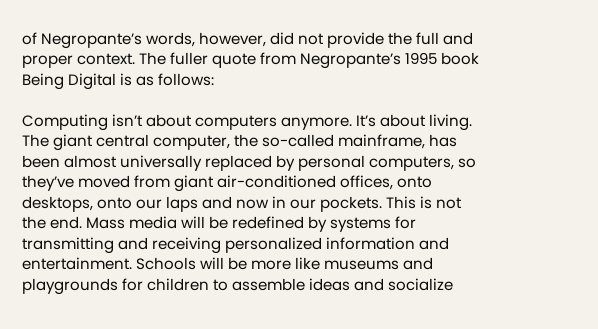of Negropante’s words, however, did not provide the full and proper context. The fuller quote from Negropante’s 1995 book Being Digital is as follows:

Computing isn’t about computers anymore. It’s about living. The giant central computer, the so-called mainframe, has been almost universally replaced by personal computers, so they’ve moved from giant air-conditioned offices, onto desktops, onto our laps and now in our pockets. This is not the end. Mass media will be redefined by systems for transmitting and receiving personalized information and entertainment. Schools will be more like museums and playgrounds for children to assemble ideas and socialize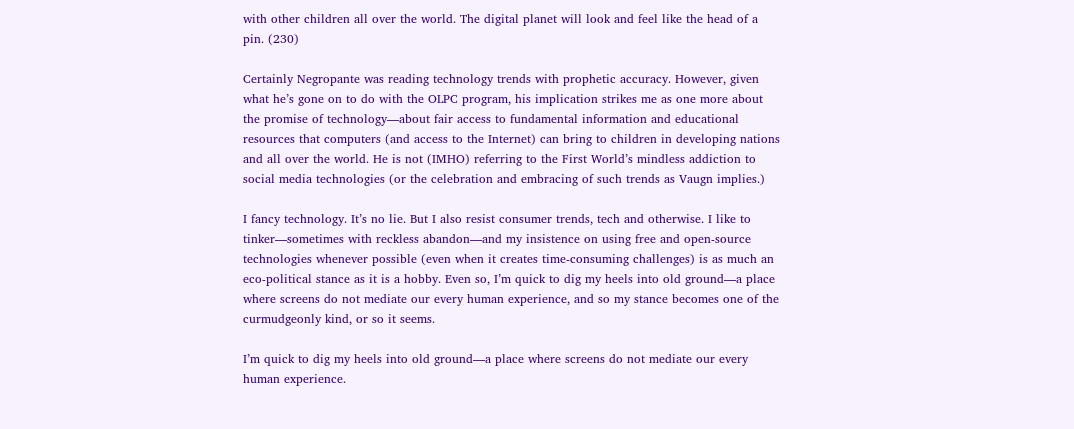with other children all over the world. The digital planet will look and feel like the head of a pin. (230)

Certainly Negropante was reading technology trends with prophetic accuracy. However, given what he’s gone on to do with the OLPC program, his implication strikes me as one more about the promise of technology—about fair access to fundamental information and educational resources that computers (and access to the Internet) can bring to children in developing nations and all over the world. He is not (IMHO) referring to the First World’s mindless addiction to social media technologies (or the celebration and embracing of such trends as Vaugn implies.)

I fancy technology. It’s no lie. But I also resist consumer trends, tech and otherwise. I like to tinker—sometimes with reckless abandon—and my insistence on using free and open-source technologies whenever possible (even when it creates time-consuming challenges) is as much an eco-political stance as it is a hobby. Even so, I’m quick to dig my heels into old ground—a place where screens do not mediate our every human experience, and so my stance becomes one of the curmudgeonly kind, or so it seems.

I’m quick to dig my heels into old ground—a place where screens do not mediate our every human experience.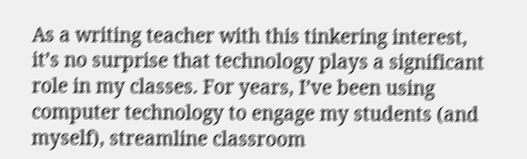As a writing teacher with this tinkering interest, it’s no surprise that technology plays a significant role in my classes. For years, I’ve been using computer technology to engage my students (and myself), streamline classroom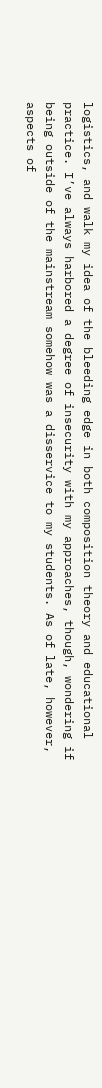logistics, and walk my idea of the bleeding edge in both composition theory and educational practice. I’ve always harbored a degree of insecurity with my approaches, though, wondering if being outside of the mainstream somehow was a disservice to my students. As of late, however, aspects of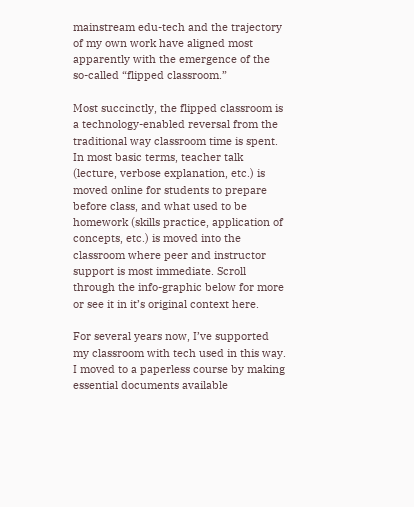mainstream edu-tech and the trajectory of my own work have aligned most apparently with the emergence of the so-called “flipped classroom.”

Most succinctly, the flipped classroom is a technology-enabled reversal from the traditional way classroom time is spent. In most basic terms, teacher talk (lecture, verbose explanation, etc.) is moved online for students to prepare before class, and what used to be homework (skills practice, application of concepts, etc.) is moved into the classroom where peer and instructor support is most immediate. Scroll through the info-graphic below for more or see it in it’s original context here.

For several years now, I’ve supported my classroom with tech used in this way. I moved to a paperless course by making essential documents available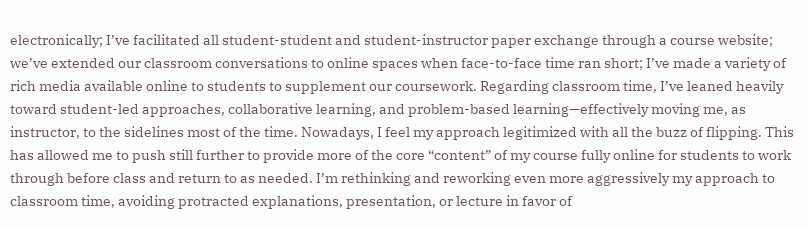electronically; I’ve facilitated all student-student and student-instructor paper exchange through a course website; we’ve extended our classroom conversations to online spaces when face-to-face time ran short; I’ve made a variety of rich media available online to students to supplement our coursework. Regarding classroom time, I’ve leaned heavily toward student-led approaches, collaborative learning, and problem-based learning—effectively moving me, as instructor, to the sidelines most of the time. Nowadays, I feel my approach legitimized with all the buzz of flipping. This has allowed me to push still further to provide more of the core “content” of my course fully online for students to work through before class and return to as needed. I’m rethinking and reworking even more aggressively my approach to classroom time, avoiding protracted explanations, presentation, or lecture in favor of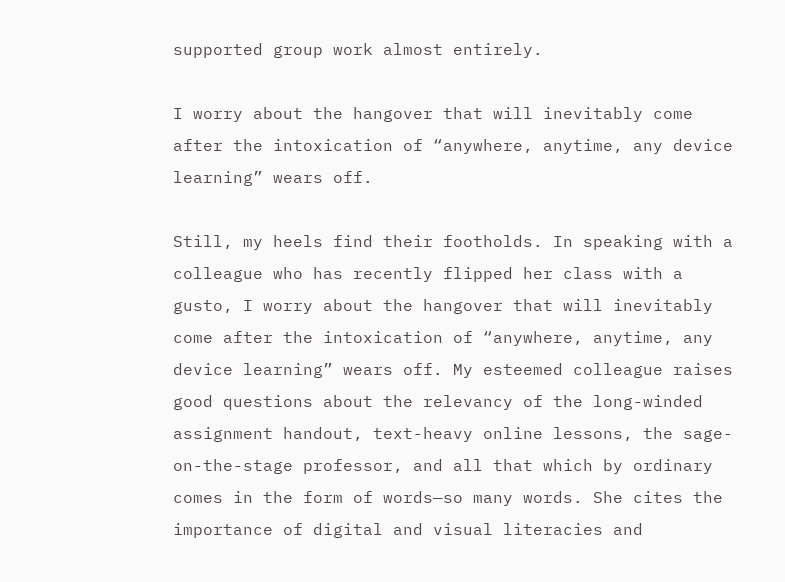supported group work almost entirely.

I worry about the hangover that will inevitably come after the intoxication of “anywhere, anytime, any device learning” wears off.

Still, my heels find their footholds. In speaking with a colleague who has recently flipped her class with a gusto, I worry about the hangover that will inevitably come after the intoxication of “anywhere, anytime, any device learning” wears off. My esteemed colleague raises good questions about the relevancy of the long-winded assignment handout, text-heavy online lessons, the sage-on-the-stage professor, and all that which by ordinary comes in the form of words—so many words. She cites the importance of digital and visual literacies and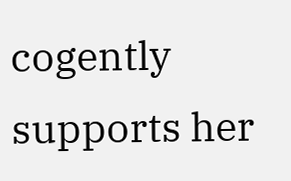cogently supports her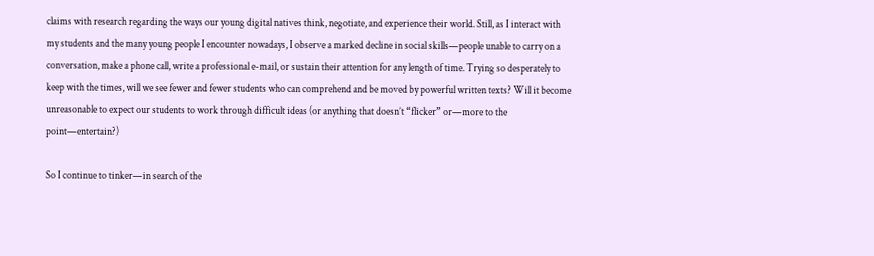claims with research regarding the ways our young digital natives think, negotiate, and experience their world. Still, as I interact with my students and the many young people I encounter nowadays, I observe a marked decline in social skills—people unable to carry on a conversation, make a phone call, write a professional e-mail, or sustain their attention for any length of time. Trying so desperately to keep with the times, will we see fewer and fewer students who can comprehend and be moved by powerful written texts? Will it become unreasonable to expect our students to work through difficult ideas (or anything that doesn’t “flicker” or—more to the point—entertain?)

So I continue to tinker—in search of the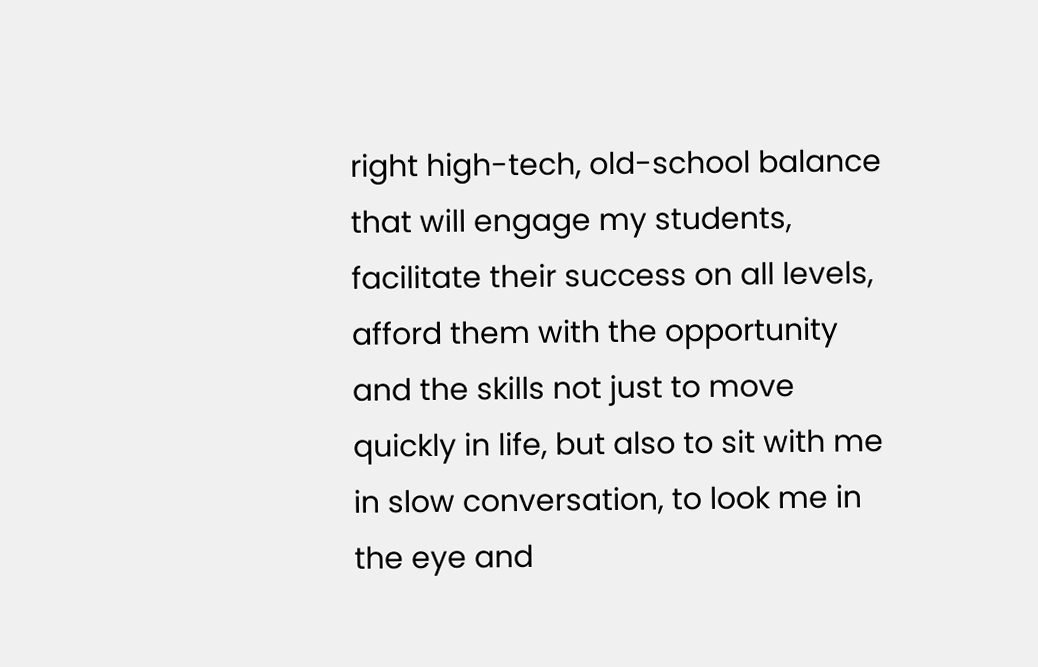right high-tech, old-school balance that will engage my students, facilitate their success on all levels, afford them with the opportunity and the skills not just to move quickly in life, but also to sit with me in slow conversation, to look me in the eye and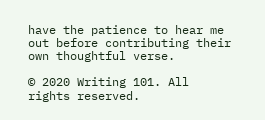have the patience to hear me out before contributing their own thoughtful verse.

© 2020 Writing 101. All rights reserved.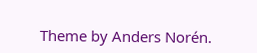Theme by Anders Norén.